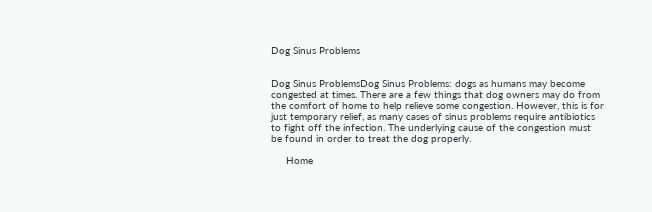Dog Sinus Problems


Dog Sinus ProblemsDog Sinus Problems: dogs as humans may become congested at times. There are a few things that dog owners may do from the comfort of home to help relieve some congestion. However, this is for just temporary relief, as many cases of sinus problems require antibiotics to fight off the infection. The underlying cause of the congestion must be found in order to treat the dog properly.

     Home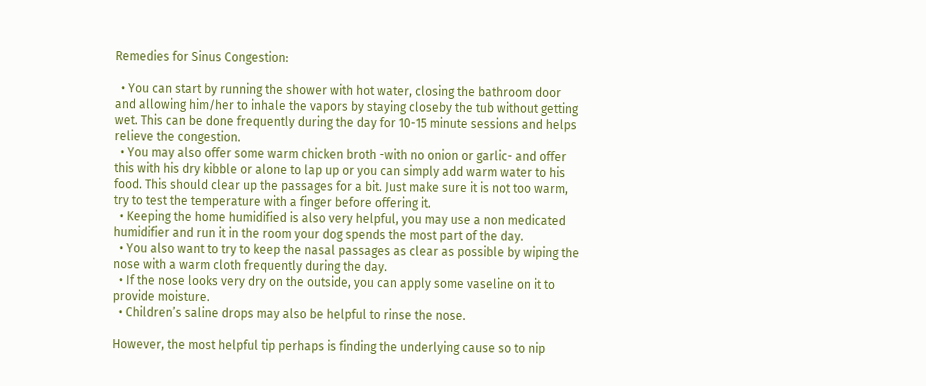Remedies for Sinus Congestion:

  • You can start by running the shower with hot water, closing the bathroom door and allowing him/her to inhale the vapors by staying closeby the tub without getting wet. This can be done frequently during the day for 10-15 minute sessions and helps relieve the congestion.
  • You may also offer some warm chicken broth -with no onion or garlic- and offer this with his dry kibble or alone to lap up or you can simply add warm water to his food. This should clear up the passages for a bit. Just make sure it is not too warm, try to test the temperature with a finger before offering it.
  • Keeping the home humidified is also very helpful, you may use a non medicated humidifier and run it in the room your dog spends the most part of the day.
  • You also want to try to keep the nasal passages as clear as possible by wiping the nose with a warm cloth frequently during the day.
  • If the nose looks very dry on the outside, you can apply some vaseline on it to provide moisture.
  • Children’s saline drops may also be helpful to rinse the nose.

However, the most helpful tip perhaps is finding the underlying cause so to nip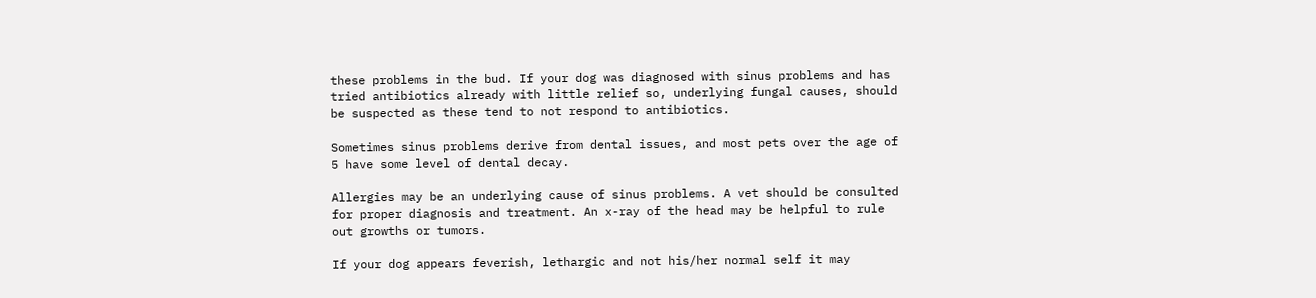these problems in the bud. If your dog was diagnosed with sinus problems and has tried antibiotics already with little relief so, underlying fungal causes, should be suspected as these tend to not respond to antibiotics.

Sometimes sinus problems derive from dental issues, and most pets over the age of 5 have some level of dental decay.

Allergies may be an underlying cause of sinus problems. A vet should be consulted for proper diagnosis and treatment. An x-ray of the head may be helpful to rule out growths or tumors.

If your dog appears feverish, lethargic and not his/her normal self it may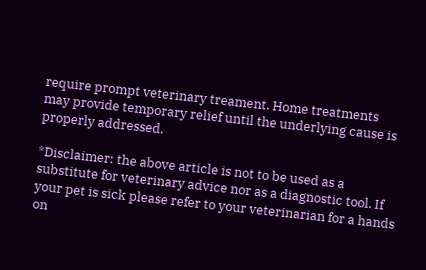require prompt veterinary treament. Home treatments may provide temporary relief until the underlying cause is properly addressed.

*Disclaimer: the above article is not to be used as a substitute for veterinary advice nor as a diagnostic tool. If your pet is sick please refer to your veterinarian for a hands on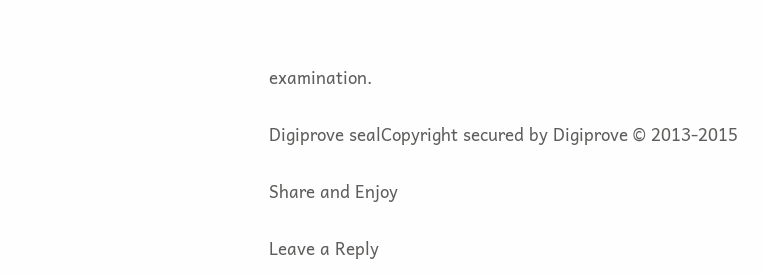examination.

Digiprove sealCopyright secured by Digiprove © 2013-2015

Share and Enjoy

Leave a Reply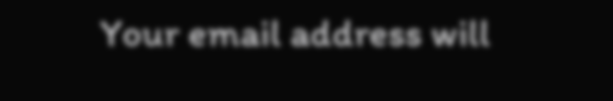Your email address will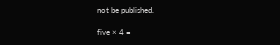not be published.

five × 4 =